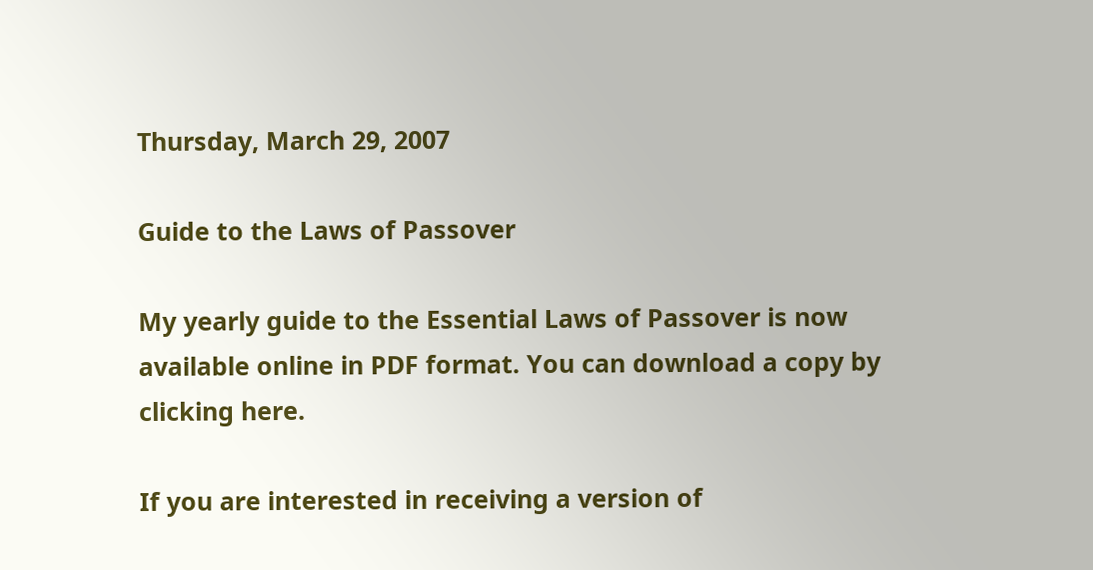Thursday, March 29, 2007

Guide to the Laws of Passover

My yearly guide to the Essential Laws of Passover is now available online in PDF format. You can download a copy by clicking here.

If you are interested in receiving a version of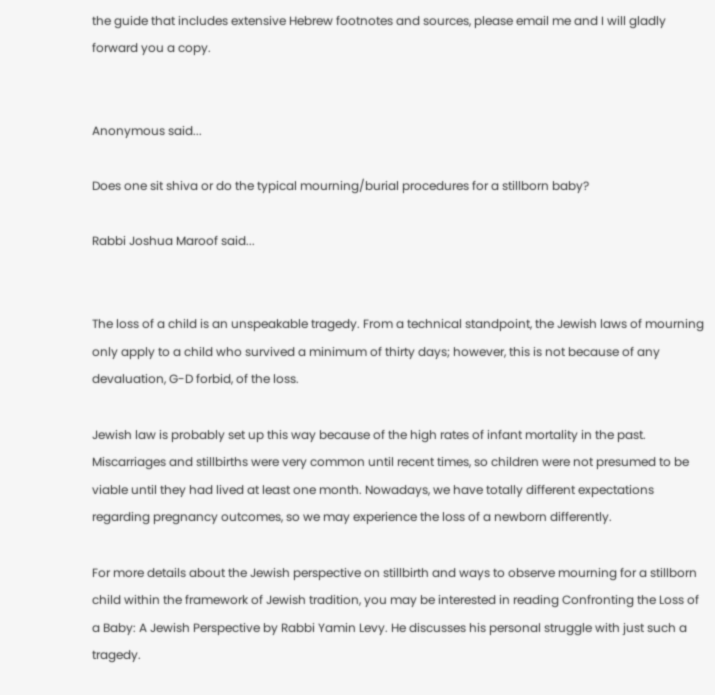the guide that includes extensive Hebrew footnotes and sources, please email me and I will gladly forward you a copy.


Anonymous said...

Does one sit shiva or do the typical mourning/burial procedures for a stillborn baby?

Rabbi Joshua Maroof said...


The loss of a child is an unspeakable tragedy. From a technical standpoint, the Jewish laws of mourning only apply to a child who survived a minimum of thirty days; however, this is not because of any devaluation, G-D forbid, of the loss.

Jewish law is probably set up this way because of the high rates of infant mortality in the past. Miscarriages and stillbirths were very common until recent times, so children were not presumed to be viable until they had lived at least one month. Nowadays, we have totally different expectations regarding pregnancy outcomes, so we may experience the loss of a newborn differently.

For more details about the Jewish perspective on stillbirth and ways to observe mourning for a stillborn child within the framework of Jewish tradition, you may be interested in reading Confronting the Loss of a Baby: A Jewish Perspective by Rabbi Yamin Levy. He discusses his personal struggle with just such a tragedy.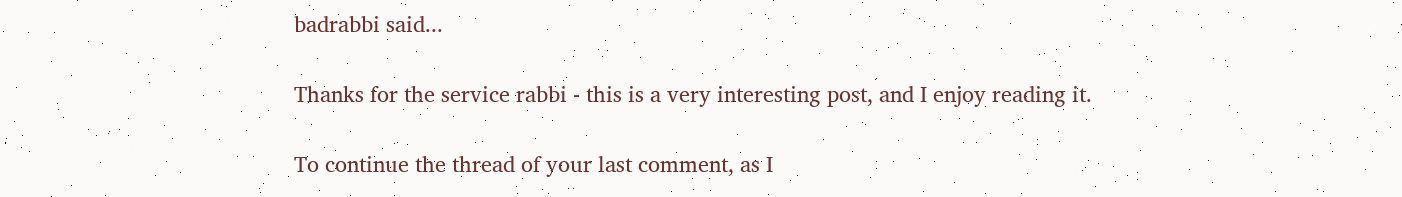badrabbi said...

Thanks for the service rabbi - this is a very interesting post, and I enjoy reading it.

To continue the thread of your last comment, as I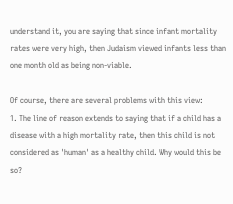understand it, you are saying that since infant mortality rates were very high, then Judaism viewed infants less than one month old as being non-viable.

Of course, there are several problems with this view:
1. The line of reason extends to saying that if a child has a disease with a high mortality rate, then this child is not considered as 'human' as a healthy child. Why would this be so?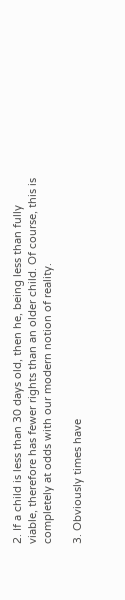2. If a child is less than 30 days old, then he, being less than fully viable, therefore has fewer rights than an older child. Of course, this is completely at odds with our modern notion of reality.

3. Obviously times have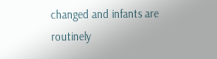changed and infants are routinely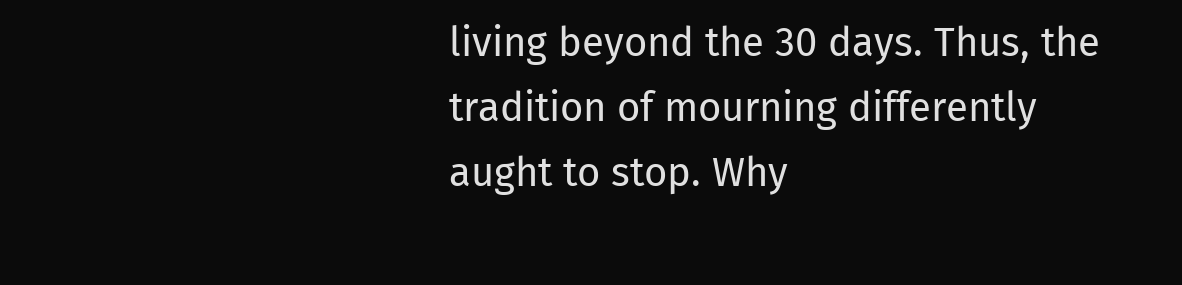living beyond the 30 days. Thus, the tradition of mourning differently aught to stop. Why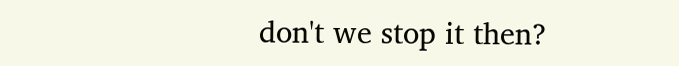don't we stop it then?